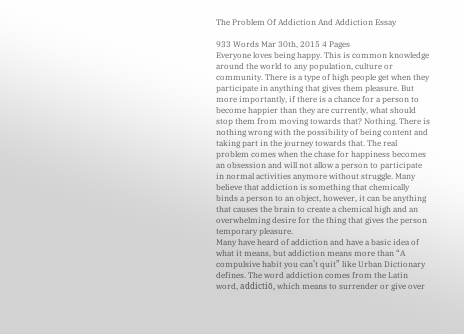The Problem Of Addiction And Addiction Essay

933 Words Mar 30th, 2015 4 Pages
Everyone loves being happy. This is common knowledge around the world to any population, culture or community. There is a type of high people get when they participate in anything that gives them pleasure. But more importantly, if there is a chance for a person to become happier than they are currently, what should stop them from moving towards that? Nothing. There is nothing wrong with the possibility of being content and taking part in the journey towards that. The real problem comes when the chase for happiness becomes an obsession and will not allow a person to participate in normal activities anymore without struggle. Many believe that addiction is something that chemically binds a person to an object, however, it can be anything that causes the brain to create a chemical high and an overwhelming desire for the thing that gives the person temporary pleasure.
Many have heard of addiction and have a basic idea of what it means, but addiction means more than “A compulsive habit you can’t quit” like Urban Dictionary defines. The word addiction comes from the Latin word, addictiō, which means to surrender or give over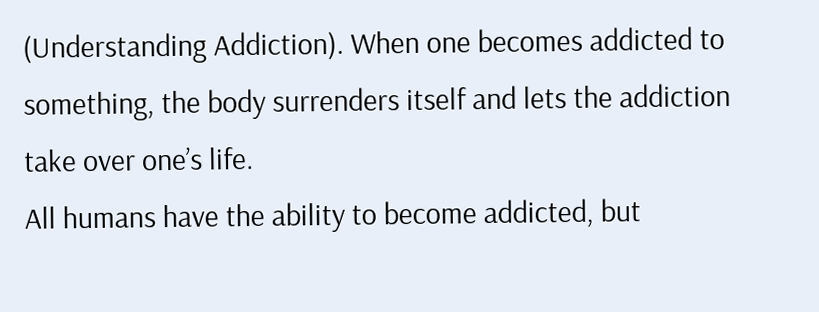(Understanding Addiction). When one becomes addicted to something, the body surrenders itself and lets the addiction take over one’s life.
All humans have the ability to become addicted, but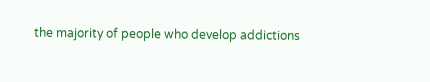the majority of people who develop addictions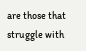are those that struggle with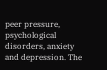peer pressure, psychological disorders, anxiety and depression. The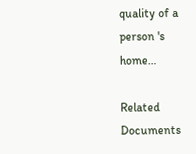quality of a person 's home…

Related Documents